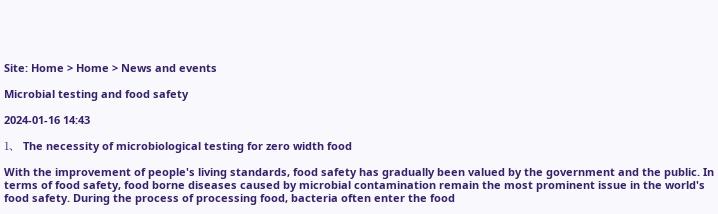Site: Home > Home > News and events

Microbial testing and food safety

2024-01-16 14:43

1、 The necessity of microbiological testing for zero width food

With the improvement of people's living standards, food safety has gradually been valued by the government and the public. In terms of food safety, food borne diseases caused by microbial contamination remain the most prominent issue in the world's food safety. During the process of processing food, bacteria often enter the food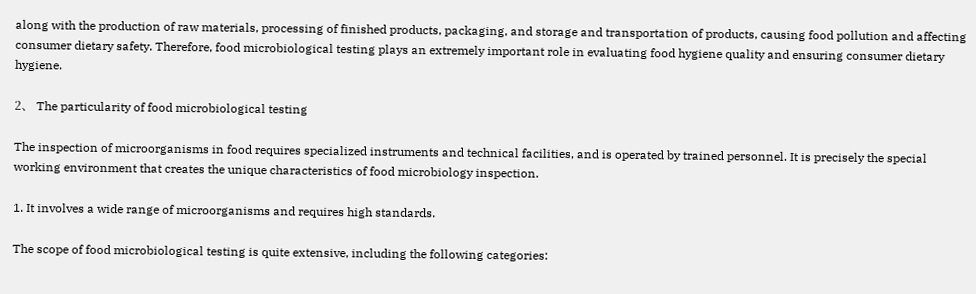along with the production of raw materials, processing of finished products, packaging, and storage and transportation of products, causing food pollution and affecting consumer dietary safety. Therefore, food microbiological testing plays an extremely important role in evaluating food hygiene quality and ensuring consumer dietary hygiene.

2、 The particularity of food microbiological testing

The inspection of microorganisms in food requires specialized instruments and technical facilities, and is operated by trained personnel. It is precisely the special working environment that creates the unique characteristics of food microbiology inspection.

1. It involves a wide range of microorganisms and requires high standards.

The scope of food microbiological testing is quite extensive, including the following categories: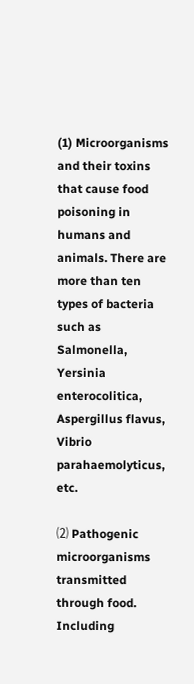(1) Microorganisms and their toxins that cause food poisoning in humans and animals. There are more than ten types of bacteria such as Salmonella, Yersinia enterocolitica, Aspergillus flavus, Vibrio parahaemolyticus, etc.

⑵ Pathogenic microorganisms transmitted through food. Including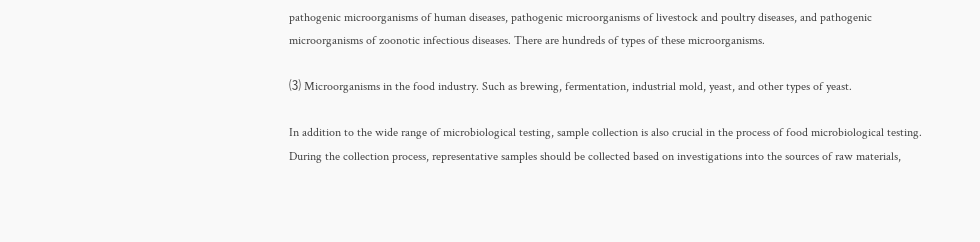pathogenic microorganisms of human diseases, pathogenic microorganisms of livestock and poultry diseases, and pathogenic microorganisms of zoonotic infectious diseases. There are hundreds of types of these microorganisms.

⑶ Microorganisms in the food industry. Such as brewing, fermentation, industrial mold, yeast, and other types of yeast.

In addition to the wide range of microbiological testing, sample collection is also crucial in the process of food microbiological testing. During the collection process, representative samples should be collected based on investigations into the sources of raw materials,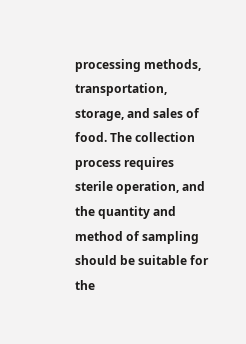processing methods, transportation, storage, and sales of food. The collection process requires sterile operation, and the quantity and method of sampling should be suitable for the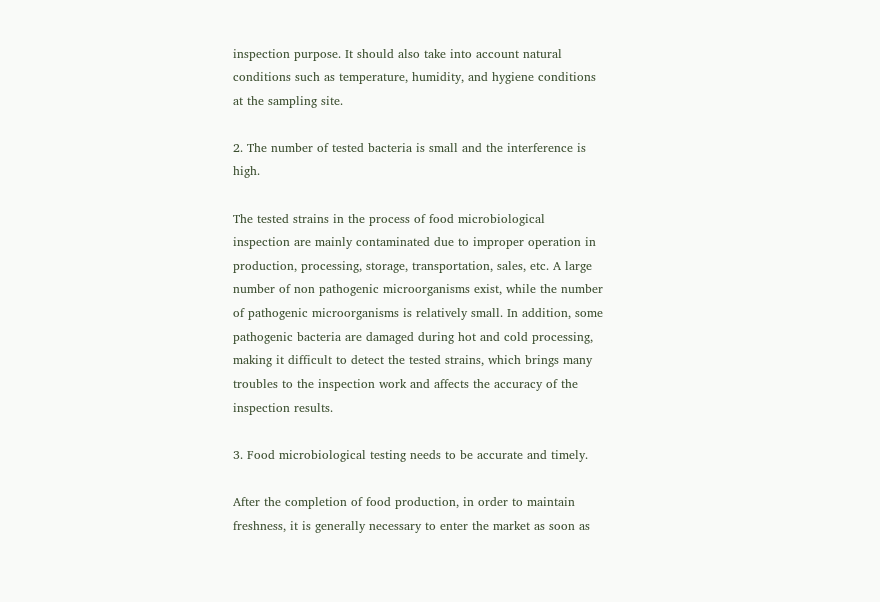inspection purpose. It should also take into account natural conditions such as temperature, humidity, and hygiene conditions at the sampling site.

2. The number of tested bacteria is small and the interference is high.

The tested strains in the process of food microbiological inspection are mainly contaminated due to improper operation in production, processing, storage, transportation, sales, etc. A large number of non pathogenic microorganisms exist, while the number of pathogenic microorganisms is relatively small. In addition, some pathogenic bacteria are damaged during hot and cold processing, making it difficult to detect the tested strains, which brings many troubles to the inspection work and affects the accuracy of the inspection results.

3. Food microbiological testing needs to be accurate and timely.

After the completion of food production, in order to maintain freshness, it is generally necessary to enter the market as soon as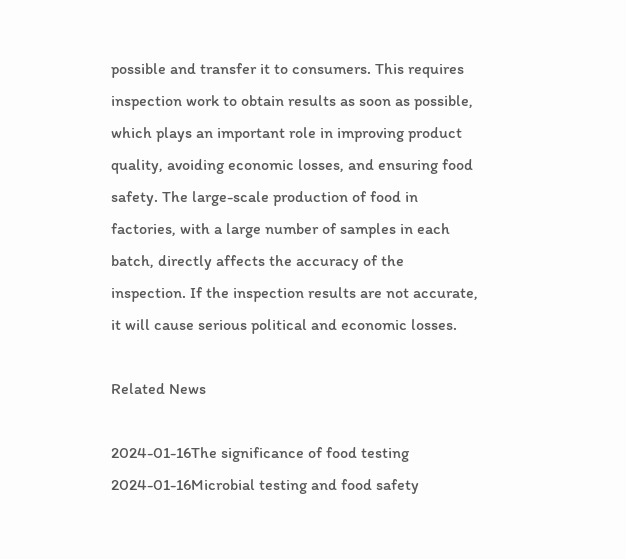possible and transfer it to consumers. This requires inspection work to obtain results as soon as possible, which plays an important role in improving product quality, avoiding economic losses, and ensuring food safety. The large-scale production of food in factories, with a large number of samples in each batch, directly affects the accuracy of the inspection. If the inspection results are not accurate, it will cause serious political and economic losses.

Related News

2024-01-16The significance of food testing
2024-01-16Microbial testing and food safety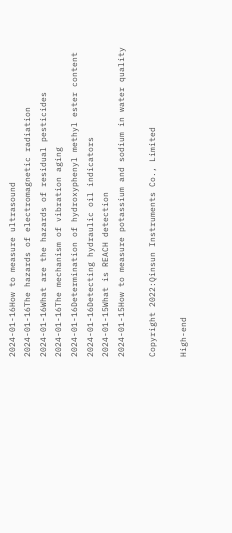2024-01-16How to measure ultrasound
2024-01-16The hazards of electromagnetic radiation
2024-01-16What are the hazards of residual pesticides
2024-01-16The mechanism of vibration aging
2024-01-16Determination of hydroxyphenyl methyl ester content
2024-01-16Detecting hydraulic oil indicators
2024-01-15What is REACH detection
2024-01-15How to measure potassium and sodium in water quality

Copyright 2022:Qinsun Instruments Co., Limited

High-end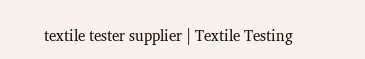textile tester supplier | Textile Testing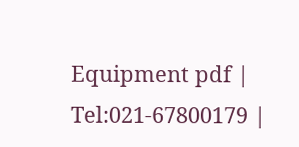Equipment pdf | Tel:021-67800179 |